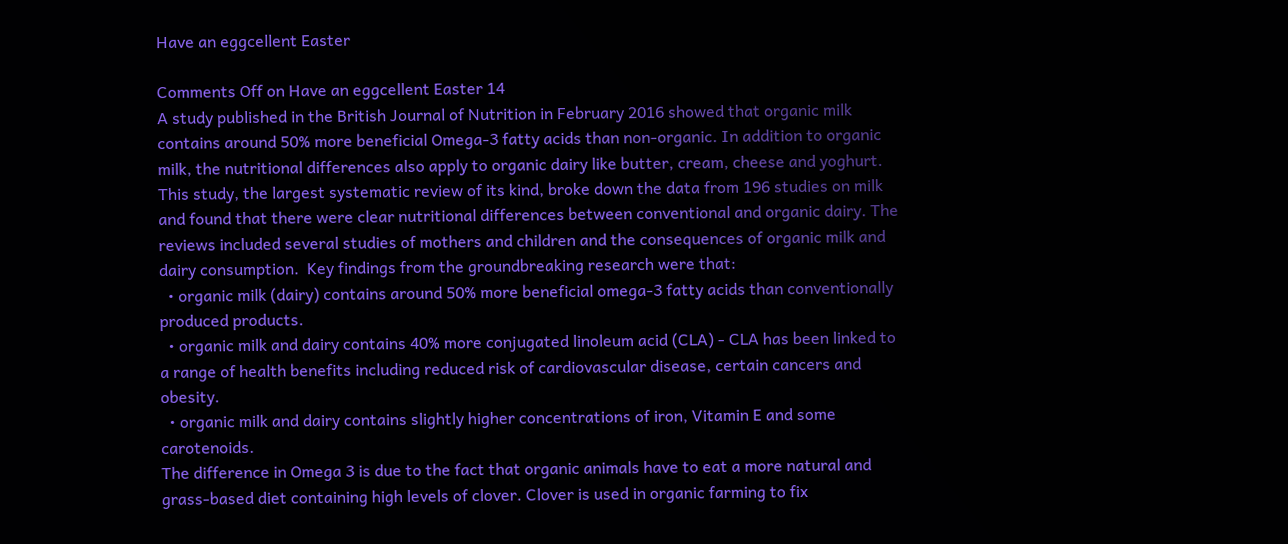Have an eggcellent Easter

Comments Off on Have an eggcellent Easter 14
A study published in the British Journal of Nutrition in February 2016 showed that organic milk contains around 50% more beneficial Omega-3 fatty acids than non-organic. In addition to organic milk, the nutritional differences also apply to organic dairy like butter, cream, cheese and yoghurt. This study, the largest systematic review of its kind, broke down the data from 196 studies on milk and found that there were clear nutritional differences between conventional and organic dairy. The reviews included several studies of mothers and children and the consequences of organic milk and dairy consumption.  Key findings from the groundbreaking research were that:
  • organic milk (dairy) contains around 50% more beneficial omega-3 fatty acids than conventionally produced products.
  • organic milk and dairy contains 40% more conjugated linoleum acid (CLA) - CLA has been linked to a range of health benefits including reduced risk of cardiovascular disease, certain cancers and obesity.
  • organic milk and dairy contains slightly higher concentrations of iron, Vitamin E and some carotenoids.
The difference in Omega 3 is due to the fact that organic animals have to eat a more natural and grass-based diet containing high levels of clover. Clover is used in organic farming to fix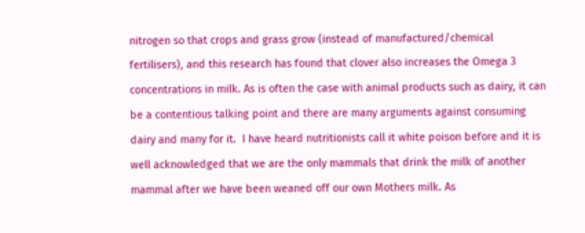nitrogen so that crops and grass grow (instead of manufactured/chemical fertilisers), and this research has found that clover also increases the Omega 3 concentrations in milk. As is often the case with animal products such as dairy, it can be a contentious talking point and there are many arguments against consuming dairy and many for it.  I have heard nutritionists call it white poison before and it is well acknowledged that we are the only mammals that drink the milk of another mammal after we have been weaned off our own Mothers milk. As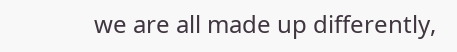we are all made up differently,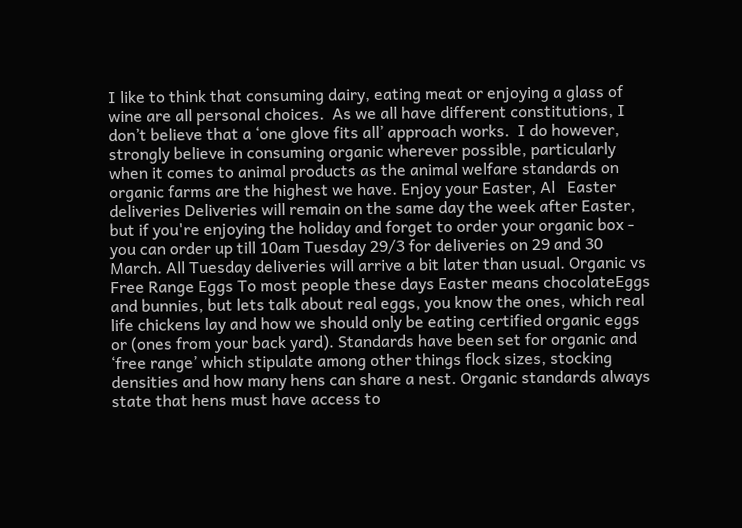I like to think that consuming dairy, eating meat or enjoying a glass of wine are all personal choices.  As we all have different constitutions, I don’t believe that a ‘one glove fits all’ approach works.  I do however, strongly believe in consuming organic wherever possible, particularly when it comes to animal products as the animal welfare standards on organic farms are the highest we have. Enjoy your Easter, Al   Easter deliveries Deliveries will remain on the same day the week after Easter, but if you're enjoying the holiday and forget to order your organic box - you can order up till 10am Tuesday 29/3 for deliveries on 29 and 30 March. All Tuesday deliveries will arrive a bit later than usual. Organic vs Free Range Eggs To most people these days Easter means chocolateEggs and bunnies, but lets talk about real eggs, you know the ones, which real life chickens lay and how we should only be eating certified organic eggs or (ones from your back yard). Standards have been set for organic and ‘free range’ which stipulate among other things flock sizes, stocking densities and how many hens can share a nest. Organic standards always state that hens must have access to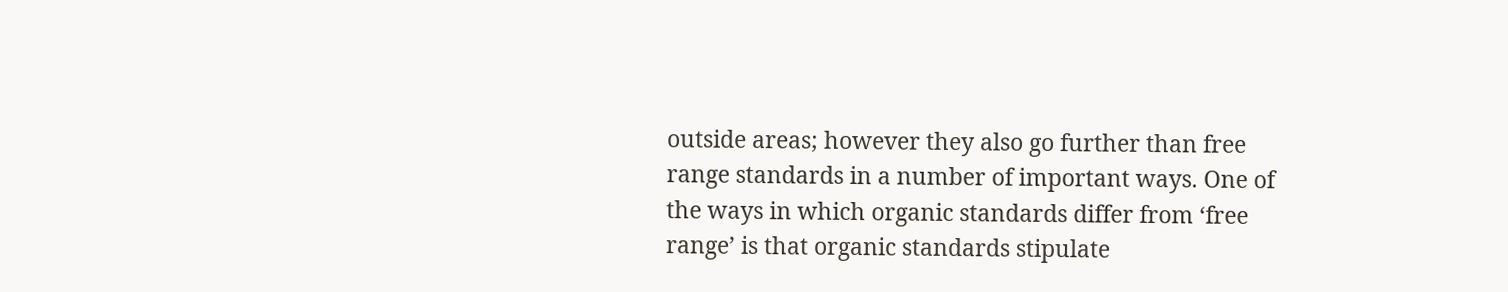outside areas; however they also go further than free range standards in a number of important ways. One of the ways in which organic standards differ from ‘free range’ is that organic standards stipulate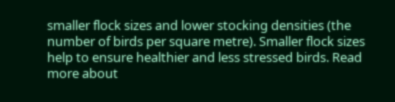smaller flock sizes and lower stocking densities (the number of birds per square metre). Smaller flock sizes help to ensure healthier and less stressed birds. Read more about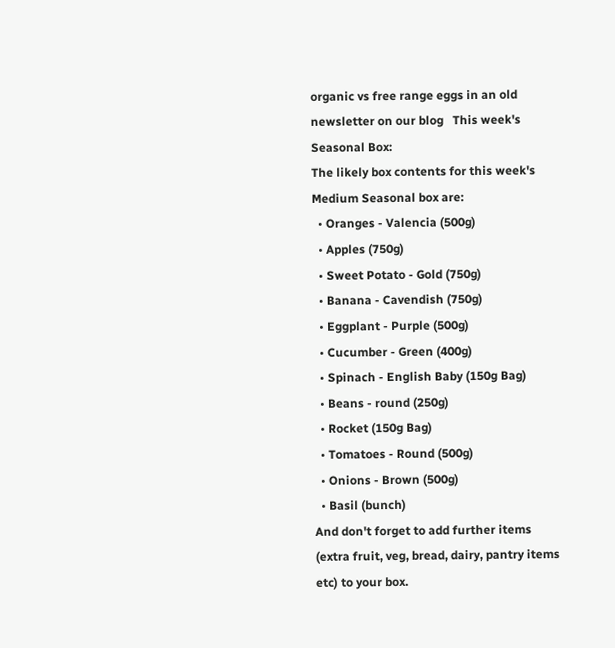organic vs free range eggs in an old newsletter on our blog   This week's Seasonal Box:
The likely box contents for this week's Medium Seasonal box are:
  • Oranges - Valencia (500g)
  • Apples (750g)
  • Sweet Potato - Gold (750g)
  • Banana - Cavendish (750g)
  • Eggplant - Purple (500g)
  • Cucumber - Green (400g)
  • Spinach - English Baby (150g Bag)
  • Beans - round (250g)
  • Rocket (150g Bag)
  • Tomatoes - Round (500g)
  • Onions - Brown (500g)
  • Basil (bunch)
And don't forget to add further items
(extra fruit, veg, bread, dairy, pantry items etc) to your box.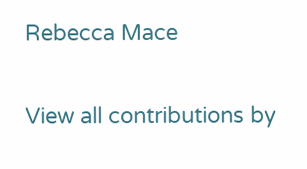Rebecca Mace

View all contributions by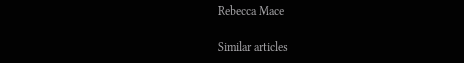Rebecca Mace

Similar articles